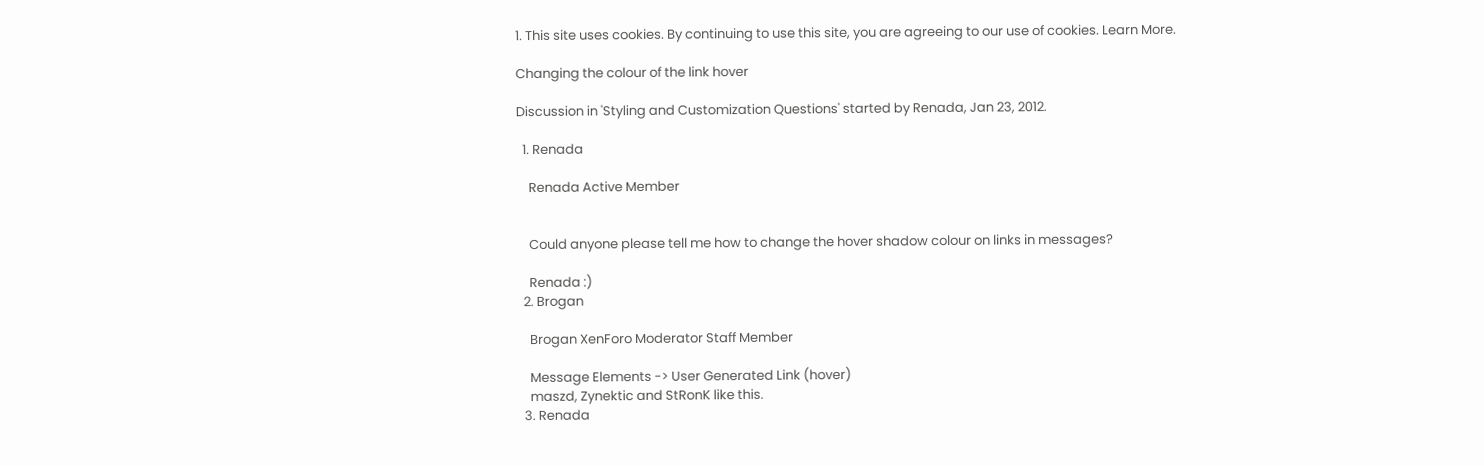1. This site uses cookies. By continuing to use this site, you are agreeing to our use of cookies. Learn More.

Changing the colour of the link hover

Discussion in 'Styling and Customization Questions' started by Renada, Jan 23, 2012.

  1. Renada

    Renada Active Member


    Could anyone please tell me how to change the hover shadow colour on links in messages?

    Renada :)
  2. Brogan

    Brogan XenForo Moderator Staff Member

    Message Elements -> User Generated Link (hover)
    maszd, Zynektic and StRonK like this.
  3. Renada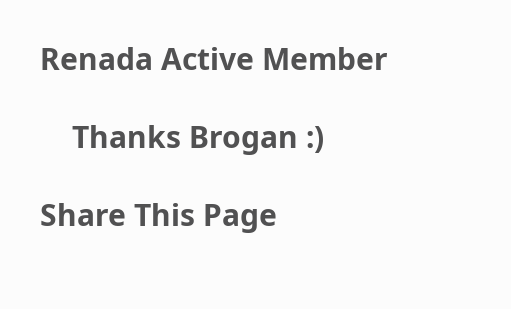Renada Active Member

    Thanks Brogan :)

Share This Page